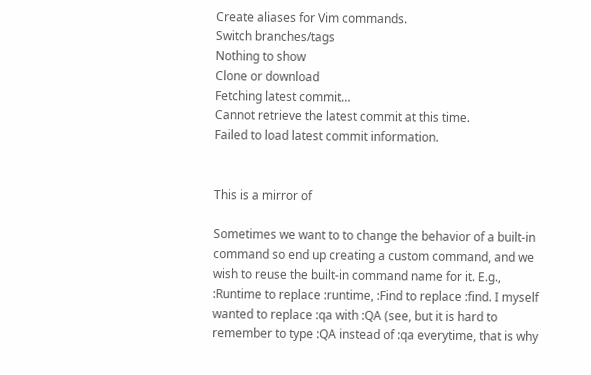Create aliases for Vim commands.
Switch branches/tags
Nothing to show
Clone or download
Fetching latest commit…
Cannot retrieve the latest commit at this time.
Failed to load latest commit information.


This is a mirror of

Sometimes we want to to change the behavior of a built-in command so end up creating a custom command, and we wish to reuse the built-in command name for it. E.g., :Runtime to replace :runtime, :Find to replace :find. I myself wanted to replace :qa with :QA (see, but it is hard to remember to type :QA instead of :qa everytime, that is why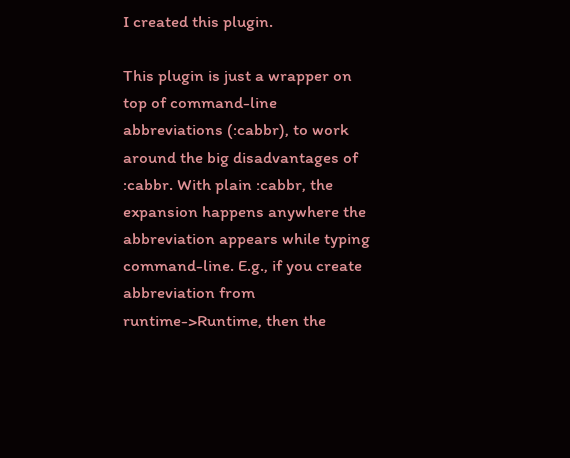I created this plugin.

This plugin is just a wrapper on top of command-line abbreviations (:cabbr), to work around the big disadvantages of :cabbr. With plain :cabbr, the expansion happens anywhere the abbreviation appears while typing command-line. E.g., if you create abbreviation from runtime->Runtime, then the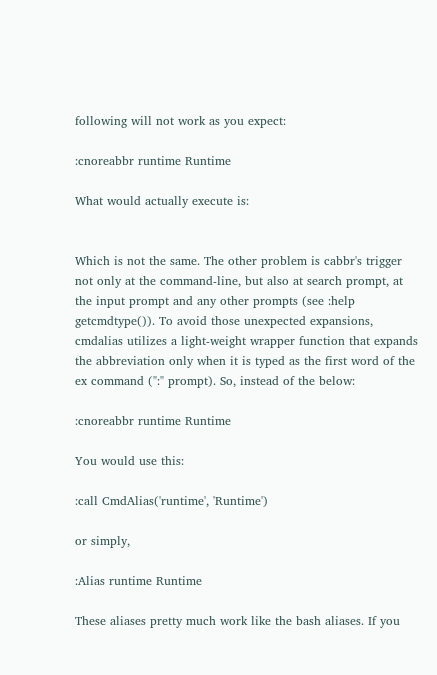following will not work as you expect:

:cnoreabbr runtime Runtime

What would actually execute is:


Which is not the same. The other problem is cabbr's trigger not only at the command-line, but also at search prompt, at the input prompt and any other prompts (see :help getcmdtype()). To avoid those unexpected expansions, cmdalias utilizes a light-weight wrapper function that expands the abbreviation only when it is typed as the first word of the ex command (":" prompt). So, instead of the below:

:cnoreabbr runtime Runtime

You would use this:

:call CmdAlias('runtime', 'Runtime')

or simply,

:Alias runtime Runtime

These aliases pretty much work like the bash aliases. If you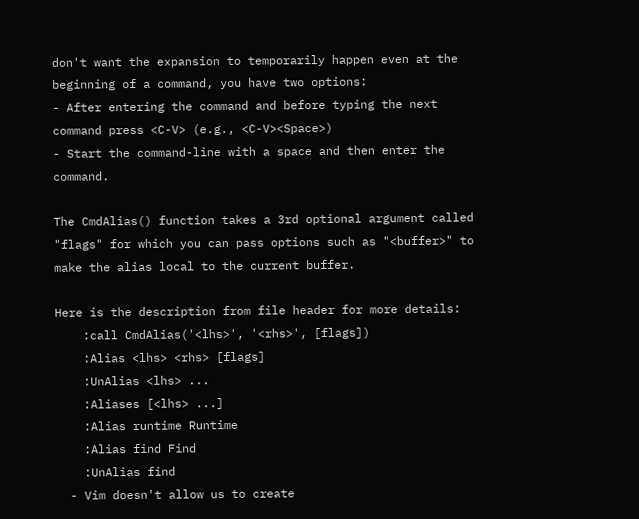don't want the expansion to temporarily happen even at the beginning of a command, you have two options:
- After entering the command and before typing the next command press <C-V> (e.g., <C-V><Space>)
- Start the command-line with a space and then enter the command.

The CmdAlias() function takes a 3rd optional argument called "flags" for which you can pass options such as "<buffer>" to make the alias local to the current buffer.

Here is the description from file header for more details:
    :call CmdAlias('<lhs>', '<rhs>', [flags])
    :Alias <lhs> <rhs> [flags]
    :UnAlias <lhs> ...
    :Aliases [<lhs> ...]
    :Alias runtime Runtime
    :Alias find Find
    :UnAlias find
  - Vim doesn't allow us to create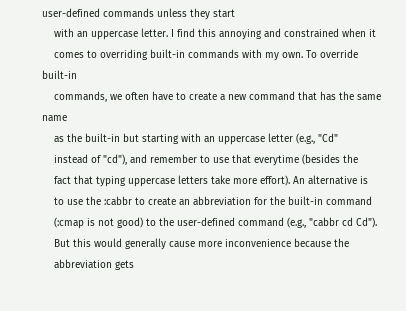user-defined commands unless they start
    with an uppercase letter. I find this annoying and constrained when it
    comes to overriding built-in commands with my own. To override built-in
    commands, we often have to create a new command that has the same name
    as the built-in but starting with an uppercase letter (e.g., "Cd"
    instead of "cd"), and remember to use that everytime (besides the
    fact that typing uppercase letters take more effort). An alternative is
    to use the :cabbr to create an abbreviation for the built-in command
    (:cmap is not good) to the user-defined command (e.g., "cabbr cd Cd").
    But this would generally cause more inconvenience because the
    abbreviation gets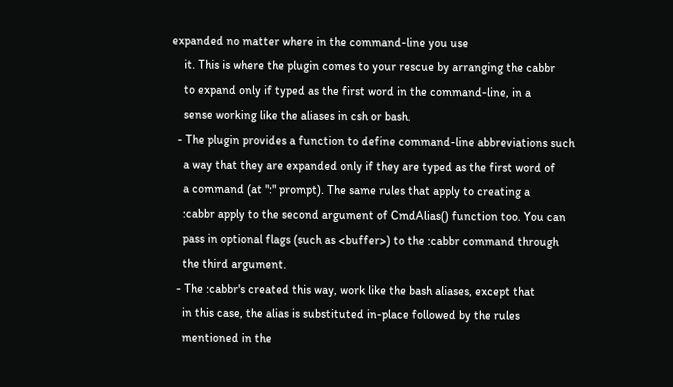expanded no matter where in the command-line you use
    it. This is where the plugin comes to your rescue by arranging the cabbr
    to expand only if typed as the first word in the command-line, in a
    sense working like the aliases in csh or bash.
  - The plugin provides a function to define command-line abbreviations such
    a way that they are expanded only if they are typed as the first word of
    a command (at ":" prompt). The same rules that apply to creating a
    :cabbr apply to the second argument of CmdAlias() function too. You can
    pass in optional flags (such as <buffer>) to the :cabbr command through
    the third argument.
  - The :cabbr's created this way, work like the bash aliases, except that
    in this case, the alias is substituted in-place followed by the rules
    mentioned in the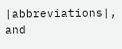|abbreviations|, and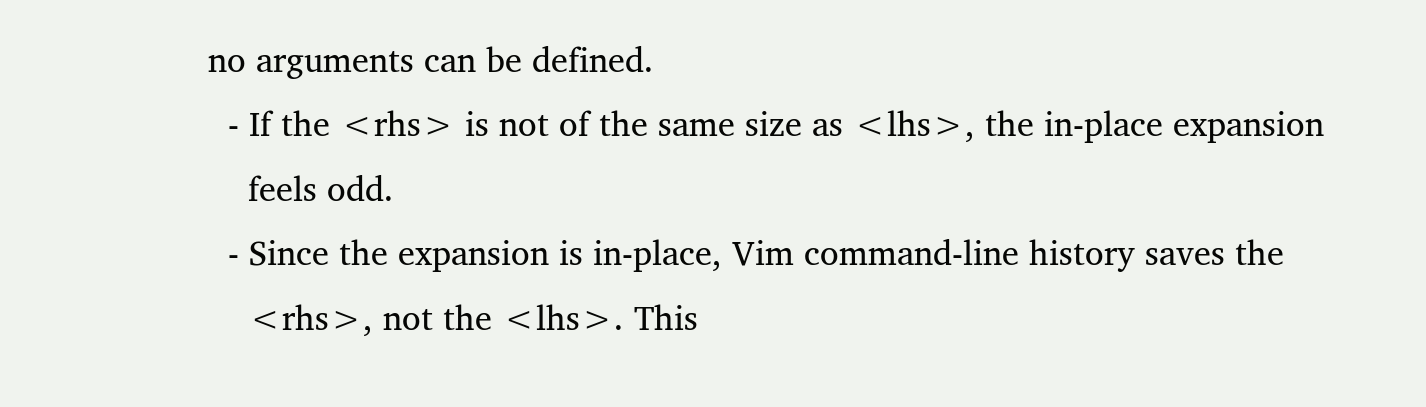no arguments can be defined.
  - If the <rhs> is not of the same size as <lhs>, the in-place expansion
    feels odd.
  - Since the expansion is in-place, Vim command-line history saves the
    <rhs>, not the <lhs>. This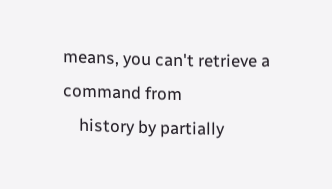means, you can't retrieve a command from
    history by partially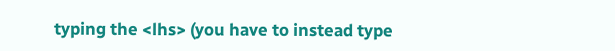typing the <lhs> (you have to instead type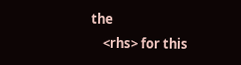the
    <rhs> for this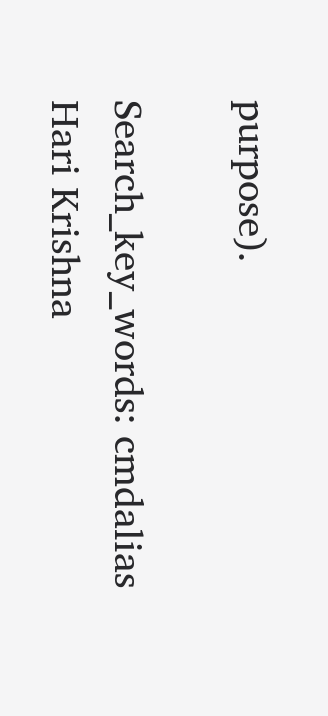purpose).

Search_key_words: cmdalias Hari Krishna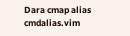Dara cmap alias cmdalias.vim